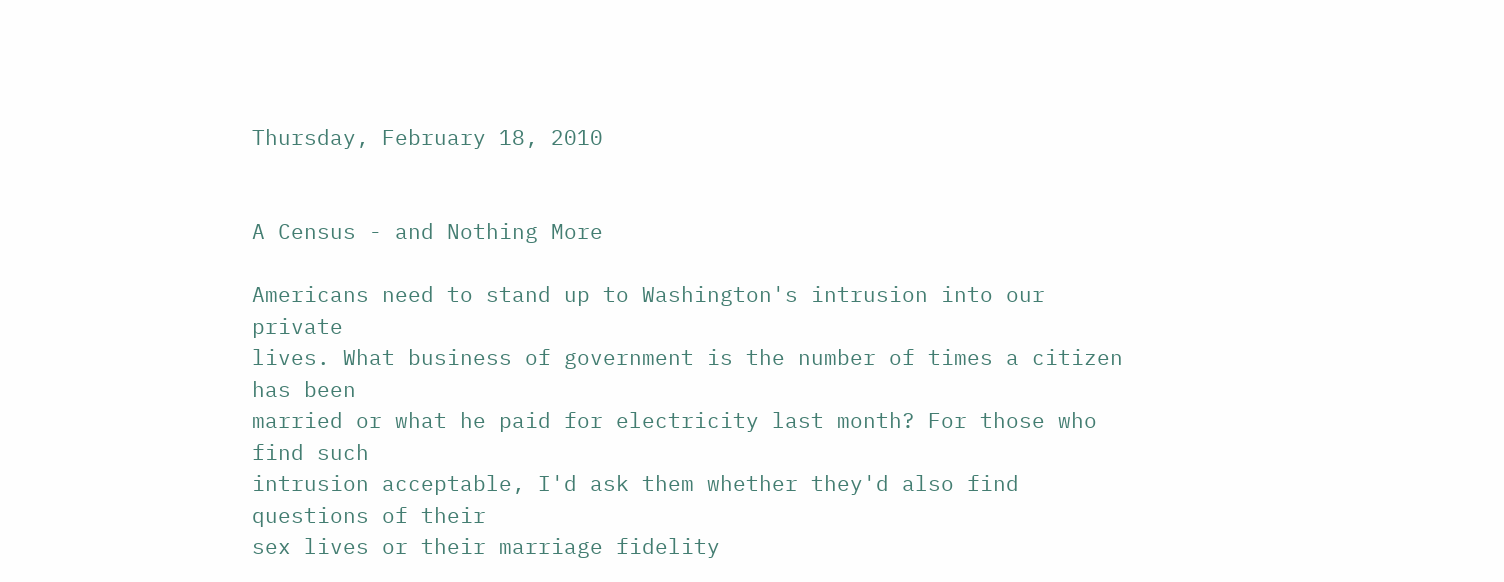Thursday, February 18, 2010


A Census - and Nothing More

Americans need to stand up to Washington's intrusion into our private
lives. What business of government is the number of times a citizen has been
married or what he paid for electricity last month? For those who find such
intrusion acceptable, I'd ask them whether they'd also find questions of their
sex lives or their marriage fidelity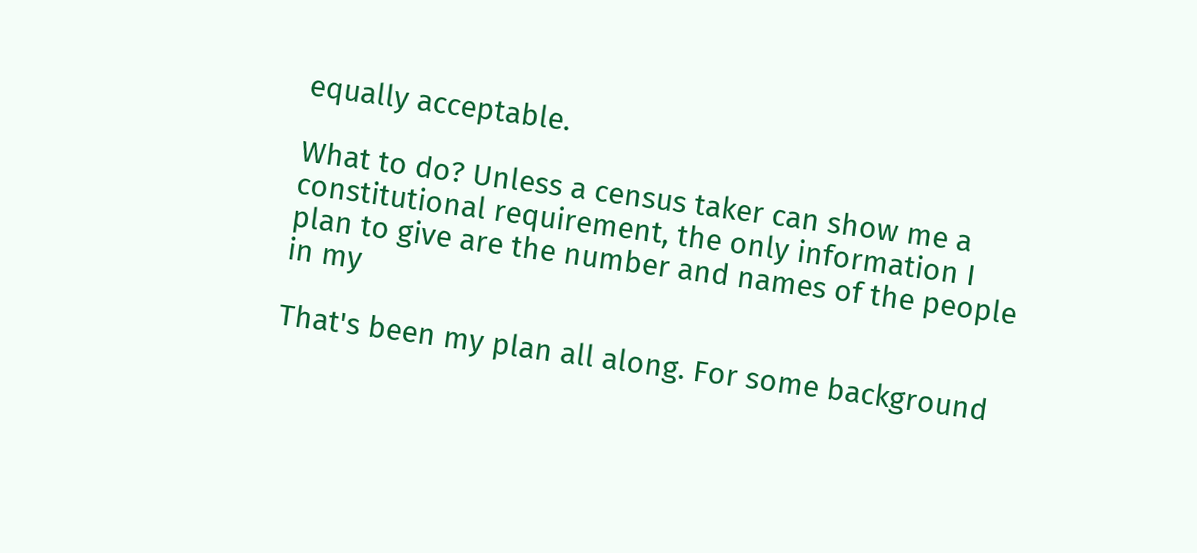equally acceptable.

What to do? Unless a census taker can show me a constitutional requirement, the only information I plan to give are the number and names of the people in my

That's been my plan all along. For some background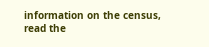information on the census, read the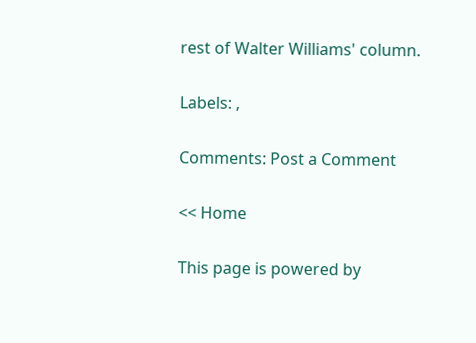rest of Walter Williams' column.

Labels: ,

Comments: Post a Comment

<< Home

This page is powered by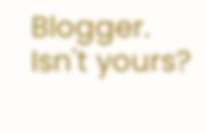Blogger. Isn't yours?